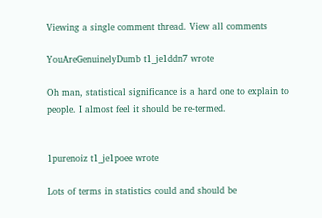Viewing a single comment thread. View all comments

YouAreGenuinelyDumb t1_je1ddn7 wrote

Oh man, statistical significance is a hard one to explain to people. I almost feel it should be re-termed.


1purenoiz t1_je1poee wrote

Lots of terms in statistics could and should be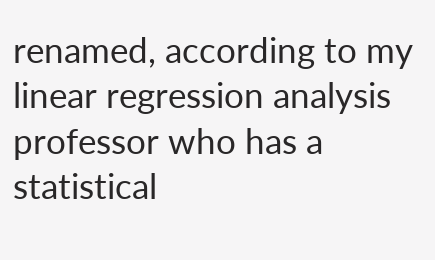renamed, according to my linear regression analysis professor who has a statistical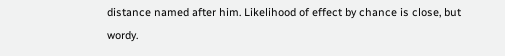distance named after him. Likelihood of effect by chance is close, but wordy.